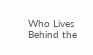Who Lives Behind the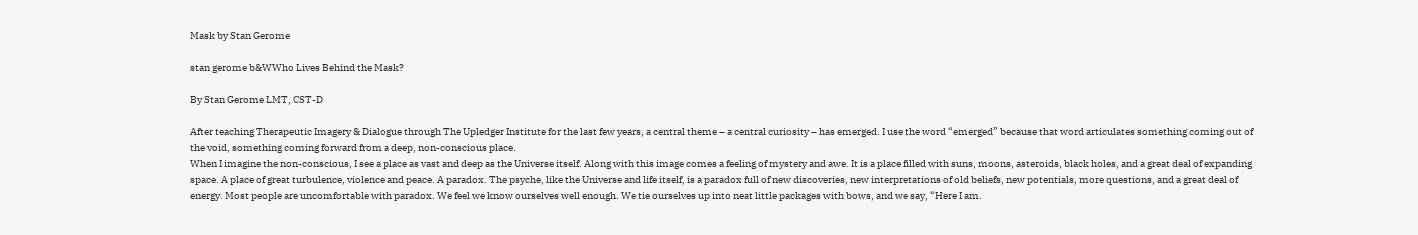Mask by Stan Gerome

stan gerome b&WWho Lives Behind the Mask?

By Stan Gerome LMT, CST-D

After teaching Therapeutic Imagery & Dialogue through The Upledger Institute for the last few years, a central theme – a central curiosity – has emerged. I use the word “emerged” because that word articulates something coming out of the void, something coming forward from a deep, non-conscious place.
When I imagine the non-conscious, I see a place as vast and deep as the Universe itself. Along with this image comes a feeling of mystery and awe. It is a place filled with suns, moons, asteroids, black holes, and a great deal of expanding space. A place of great turbulence, violence and peace. A paradox. The psyche, like the Universe and life itself, is a paradox full of new discoveries, new interpretations of old beliefs, new potentials, more questions, and a great deal of energy. Most people are uncomfortable with paradox. We feel we know ourselves well enough. We tie ourselves up into neat little packages with bows, and we say, “Here I am.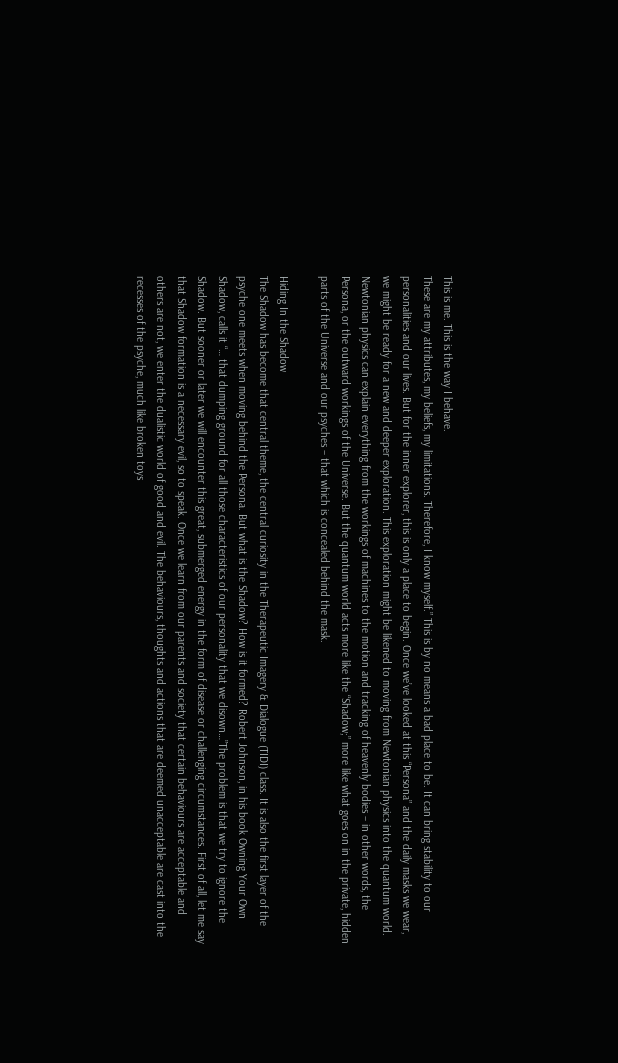This is me. This is the way I behave.
These are my attributes, my beliefs, my limitations. Therefore, I know myself.” This is by no means a bad place to be. It can bring stability to our personalities and our lives. But for the inner explorer, this is only a place to begin. Once we’ve looked at this “Persona” and the daily masks we wear, we might be ready for a new and deeper exploration. This exploration might be likened to moving from Newtonian physics into the quantum world. Newtonian physics can explain everything from the workings of machines to the motion and tracking of heavenly bodies – in other words, the Persona, or the outward workings of the Universe. But the quantum world acts more like the “Shadow;” more like what goes on in the private, hidden parts of the Universe and our psyches – that which is concealed behind the mask.

Hiding In the Shadow
The Shadow has become that central theme, the central curiosity in the Therapeutic Imagery & Dialogue (TIDI) class. It is also the first layer of the psyche one meets when moving behind the Persona. But what is the Shadow? How is it formed? Robert Johnson, in his book Owning Your Own Shadow, calls it “… that dumping ground for all those characteristics of our personality that we disown…”The problem is that we try to ignore the Shadow. But sooner or later we will encounter this great, submerged energy in the form of disease or challenging circumstances. First of all, let me say that Shadow formation is a necessary evil, so to speak. Once we learn from our parents and society that certain behaviours are acceptable and others are not, we enter the dualistic world of good and evil. The behaviours, thoughts and actions that are deemed unacceptable are cast into the recesses of the psyche, much like broken toys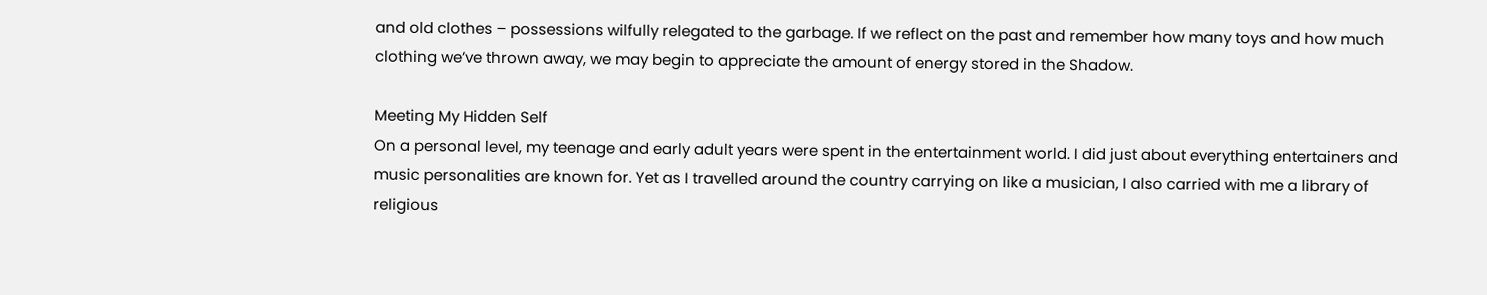and old clothes – possessions wilfully relegated to the garbage. If we reflect on the past and remember how many toys and how much clothing we’ve thrown away, we may begin to appreciate the amount of energy stored in the Shadow.

Meeting My Hidden Self
On a personal level, my teenage and early adult years were spent in the entertainment world. I did just about everything entertainers and music personalities are known for. Yet as I travelled around the country carrying on like a musician, I also carried with me a library of religious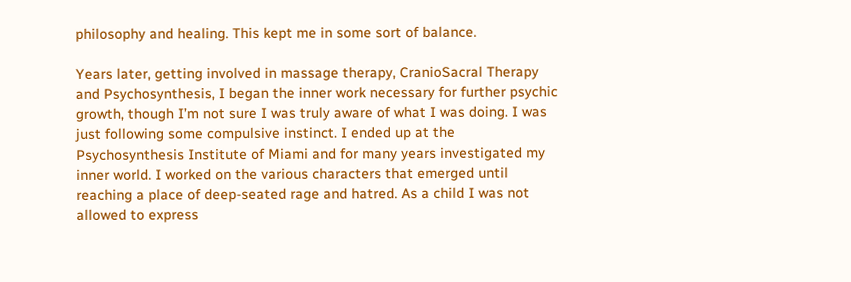philosophy and healing. This kept me in some sort of balance.

Years later, getting involved in massage therapy, CranioSacral Therapy and Psychosynthesis, I began the inner work necessary for further psychic growth, though I’m not sure I was truly aware of what I was doing. I was just following some compulsive instinct. I ended up at the Psychosynthesis Institute of Miami and for many years investigated my inner world. I worked on the various characters that emerged until reaching a place of deep-seated rage and hatred. As a child I was not allowed to express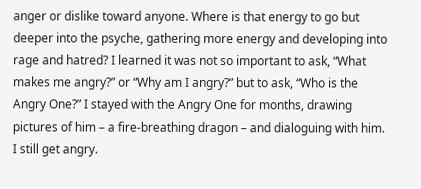anger or dislike toward anyone. Where is that energy to go but deeper into the psyche, gathering more energy and developing into rage and hatred? I learned it was not so important to ask, “What makes me angry?” or “Why am I angry?” but to ask, “Who is the Angry One?” I stayed with the Angry One for months, drawing pictures of him – a fire-breathing dragon – and dialoguing with him. I still get angry.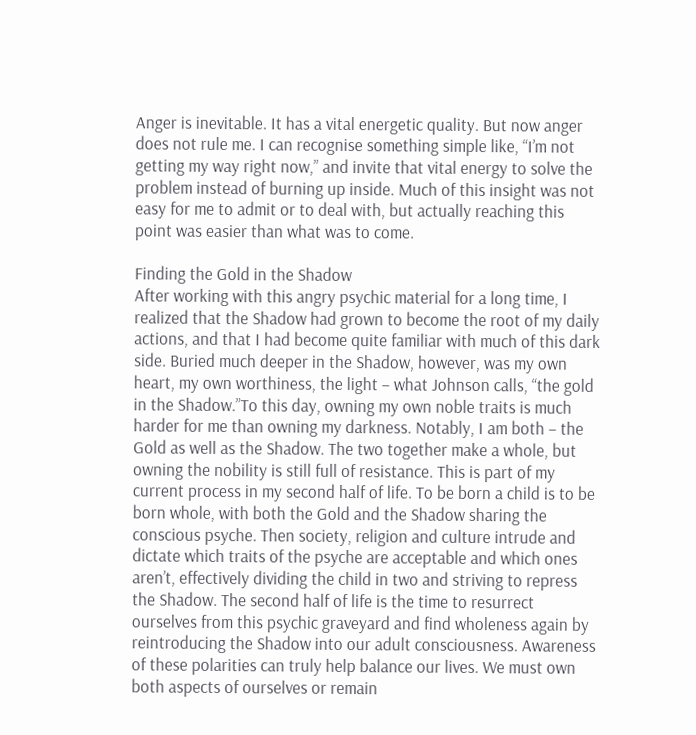Anger is inevitable. It has a vital energetic quality. But now anger does not rule me. I can recognise something simple like, “I’m not getting my way right now,” and invite that vital energy to solve the problem instead of burning up inside. Much of this insight was not easy for me to admit or to deal with, but actually reaching this point was easier than what was to come.

Finding the Gold in the Shadow
After working with this angry psychic material for a long time, I realized that the Shadow had grown to become the root of my daily actions, and that I had become quite familiar with much of this dark side. Buried much deeper in the Shadow, however, was my own heart, my own worthiness, the light – what Johnson calls, “the gold in the Shadow.”To this day, owning my own noble traits is much harder for me than owning my darkness. Notably, I am both – the Gold as well as the Shadow. The two together make a whole, but owning the nobility is still full of resistance. This is part of my current process in my second half of life. To be born a child is to be born whole, with both the Gold and the Shadow sharing the conscious psyche. Then society, religion and culture intrude and dictate which traits of the psyche are acceptable and which ones aren’t, effectively dividing the child in two and striving to repress the Shadow. The second half of life is the time to resurrect ourselves from this psychic graveyard and find wholeness again by reintroducing the Shadow into our adult consciousness. Awareness of these polarities can truly help balance our lives. We must own both aspects of ourselves or remain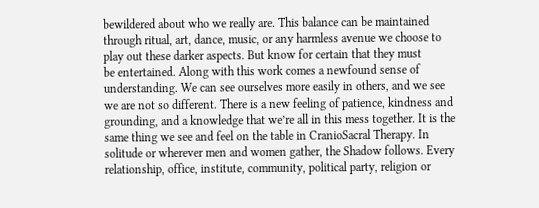bewildered about who we really are. This balance can be maintained through ritual, art, dance, music, or any harmless avenue we choose to play out these darker aspects. But know for certain that they must
be entertained. Along with this work comes a newfound sense of understanding. We can see ourselves more easily in others, and we see we are not so different. There is a new feeling of patience, kindness and grounding, and a knowledge that we’re all in this mess together. It is the same thing we see and feel on the table in CranioSacral Therapy. In solitude or wherever men and women gather, the Shadow follows. Every relationship, office, institute, community, political party, religion or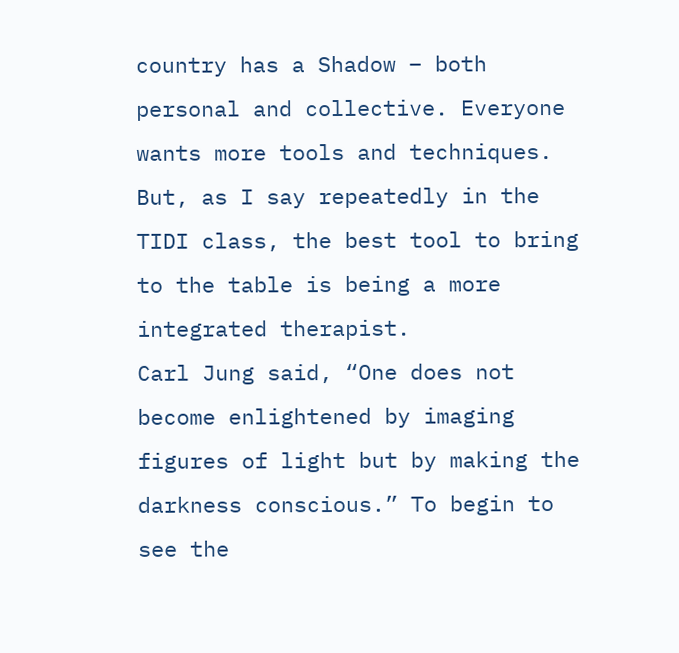country has a Shadow – both personal and collective. Everyone wants more tools and techniques. But, as I say repeatedly in the TIDI class, the best tool to bring to the table is being a more integrated therapist.
Carl Jung said, “One does not become enlightened by imaging figures of light but by making the darkness conscious.” To begin to see the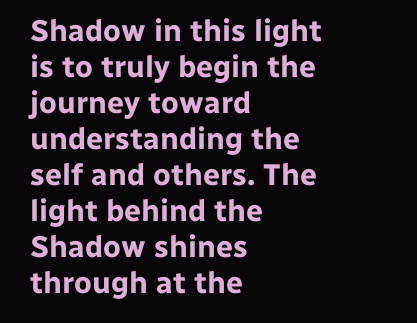Shadow in this light is to truly begin the journey toward understanding the self and others. The light behind the Shadow shines through at the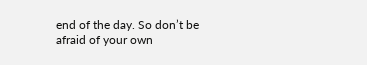end of the day. So don’t be afraid of your own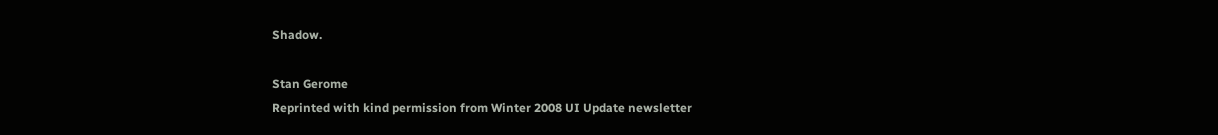Shadow.

Stan Gerome
Reprinted with kind permission from Winter 2008 UI Update newsletter